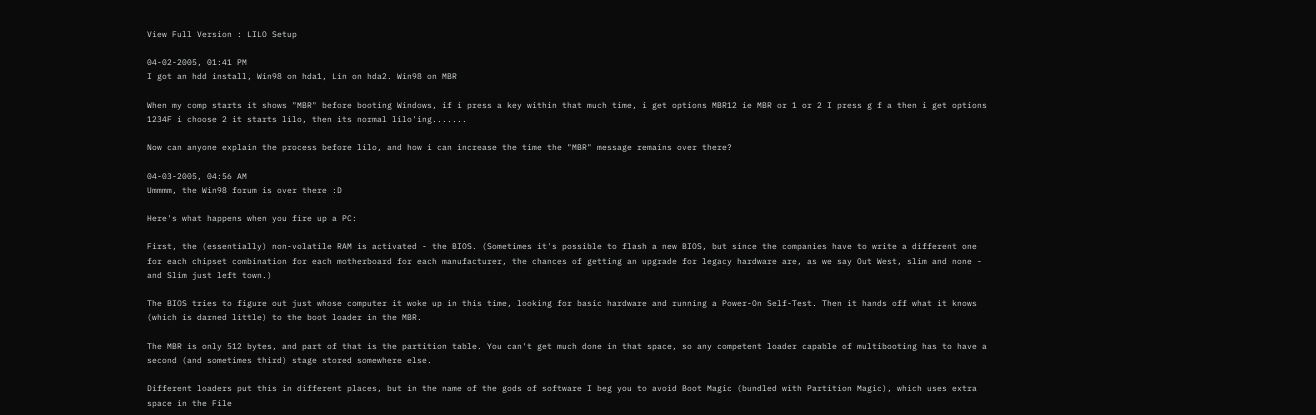View Full Version : LILO Setup

04-02-2005, 01:41 PM
I got an hdd install, Win98 on hda1, Lin on hda2. Win98 on MBR

When my comp starts it shows "MBR" before booting Windows, if i press a key within that much time, i get options MBR12 ie MBR or 1 or 2 I press g f a then i get options 1234F i choose 2 it starts lilo, then its normal lilo'ing.......

Now can anyone explain the process before lilo, and how i can increase the time the "MBR" message remains over there?

04-03-2005, 04:56 AM
Ummmm, the Win98 forum is over there :D

Here's what happens when you fire up a PC:

First, the (essentially) non-volatile RAM is activated - the BIOS. (Sometimes it's possible to flash a new BIOS, but since the companies have to write a different one for each chipset combination for each motherboard for each manufacturer, the chances of getting an upgrade for legacy hardware are, as we say Out West, slim and none - and Slim just left town.)

The BIOS tries to figure out just whose computer it woke up in this time, looking for basic hardware and running a Power-On Self-Test. Then it hands off what it knows (which is darned little) to the boot loader in the MBR.

The MBR is only 512 bytes, and part of that is the partition table. You can't get much done in that space, so any competent loader capable of multibooting has to have a second (and sometimes third) stage stored somewhere else.

Different loaders put this in different places, but in the name of the gods of software I beg you to avoid Boot Magic (bundled with Partition Magic), which uses extra space in the File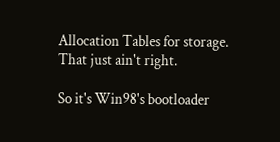Allocation Tables for storage. That just ain't right.

So it's Win98's bootloader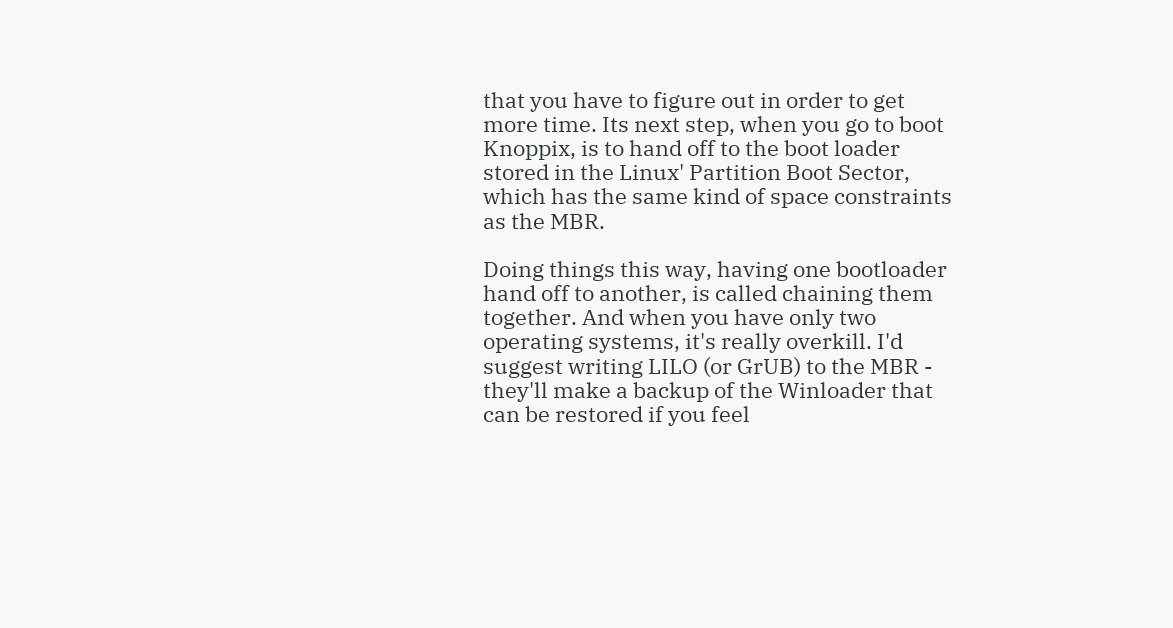that you have to figure out in order to get more time. Its next step, when you go to boot Knoppix, is to hand off to the boot loader stored in the Linux' Partition Boot Sector, which has the same kind of space constraints as the MBR.

Doing things this way, having one bootloader hand off to another, is called chaining them together. And when you have only two operating systems, it's really overkill. I'd suggest writing LILO (or GrUB) to the MBR - they'll make a backup of the Winloader that can be restored if you feel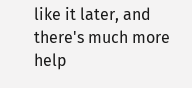like it later, and there's much more help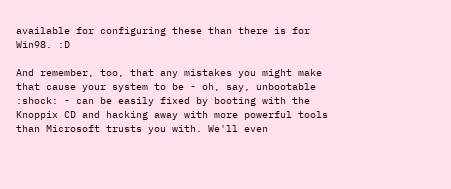available for configuring these than there is for Win98. :D

And remember, too, that any mistakes you might make that cause your system to be - oh, say, unbootable :shock: - can be easily fixed by booting with the Knoppix CD and hacking away with more powerful tools than Microsoft trusts you with. We'll even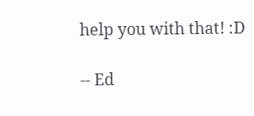help you with that! :D

-- Ed